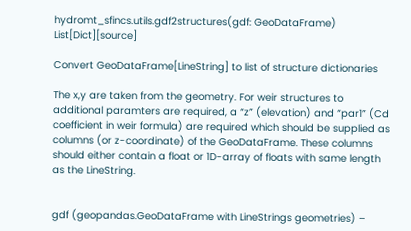hydromt_sfincs.utils.gdf2structures(gdf: GeoDataFrame) List[Dict][source]

Convert GeoDataFrame[LineString] to list of structure dictionaries

The x,y are taken from the geometry. For weir structures to additional paramters are required, a “z” (elevation) and “par1” (Cd coefficient in weir formula) are required which should be supplied as columns (or z-coordinate) of the GeoDataFrame. These columns should either contain a float or 1D-array of floats with same length as the LineString.


gdf (geopandas.GeoDataFrame with LineStrings geometries) –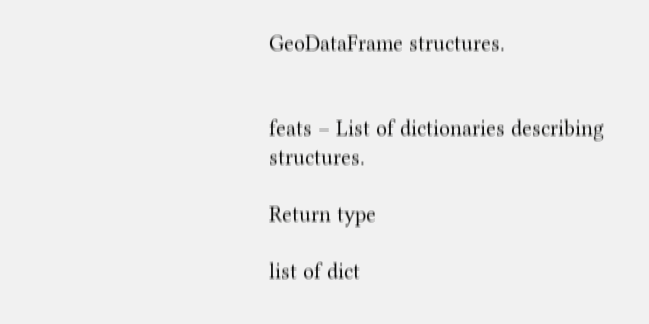GeoDataFrame structures.


feats – List of dictionaries describing structures.

Return type

list of dict